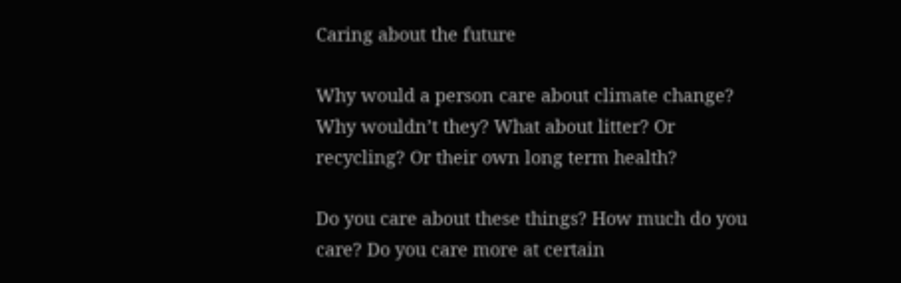Caring about the future

Why would a person care about climate change? Why wouldn’t they? What about litter? Or recycling? Or their own long term health?

Do you care about these things? How much do you care? Do you care more at certain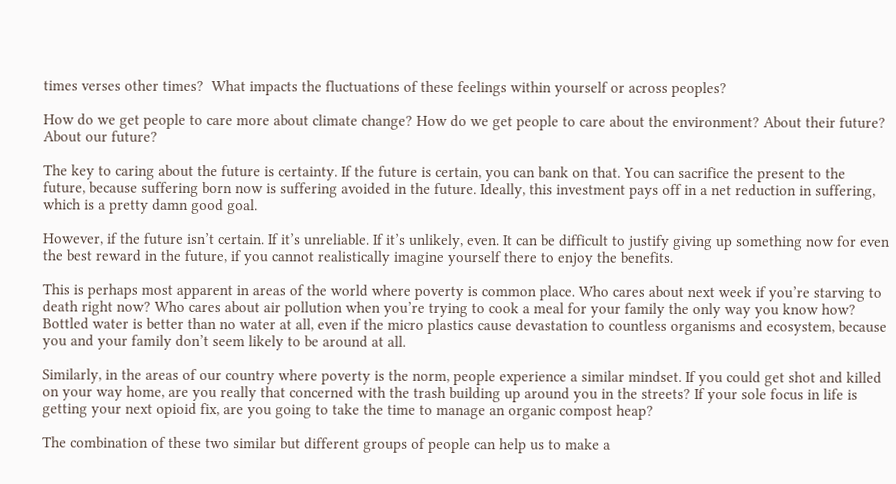times verses other times?  What impacts the fluctuations of these feelings within yourself or across peoples?

How do we get people to care more about climate change? How do we get people to care about the environment? About their future? About our future?

The key to caring about the future is certainty. If the future is certain, you can bank on that. You can sacrifice the present to the future, because suffering born now is suffering avoided in the future. Ideally, this investment pays off in a net reduction in suffering, which is a pretty damn good goal.

However, if the future isn’t certain. If it’s unreliable. If it’s unlikely, even. It can be difficult to justify giving up something now for even the best reward in the future, if you cannot realistically imagine yourself there to enjoy the benefits.

This is perhaps most apparent in areas of the world where poverty is common place. Who cares about next week if you’re starving to death right now? Who cares about air pollution when you’re trying to cook a meal for your family the only way you know how? Bottled water is better than no water at all, even if the micro plastics cause devastation to countless organisms and ecosystem, because you and your family don’t seem likely to be around at all.

Similarly, in the areas of our country where poverty is the norm, people experience a similar mindset. If you could get shot and killed on your way home, are you really that concerned with the trash building up around you in the streets? If your sole focus in life is getting your next opioid fix, are you going to take the time to manage an organic compost heap?

The combination of these two similar but different groups of people can help us to make a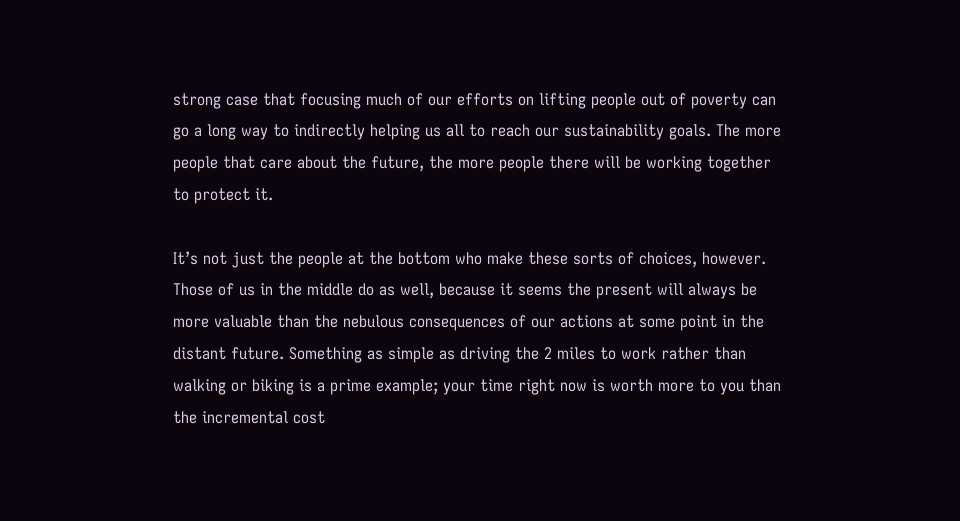strong case that focusing much of our efforts on lifting people out of poverty can go a long way to indirectly helping us all to reach our sustainability goals. The more people that care about the future, the more people there will be working together to protect it.

It’s not just the people at the bottom who make these sorts of choices, however. Those of us in the middle do as well, because it seems the present will always be more valuable than the nebulous consequences of our actions at some point in the distant future. Something as simple as driving the 2 miles to work rather than walking or biking is a prime example; your time right now is worth more to you than the incremental cost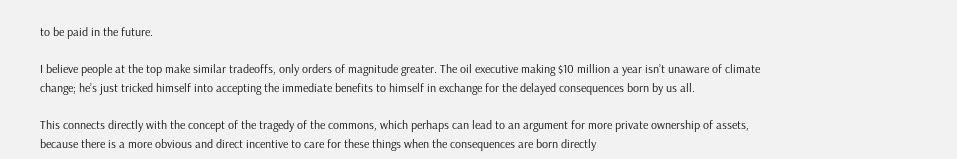to be paid in the future.

I believe people at the top make similar tradeoffs, only orders of magnitude greater. The oil executive making $10 million a year isn’t unaware of climate change; he’s just tricked himself into accepting the immediate benefits to himself in exchange for the delayed consequences born by us all.

This connects directly with the concept of the tragedy of the commons, which perhaps can lead to an argument for more private ownership of assets, because there is a more obvious and direct incentive to care for these things when the consequences are born directly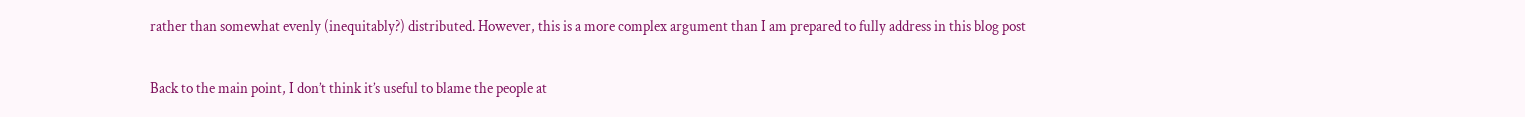rather than somewhat evenly (inequitably?) distributed. However, this is a more complex argument than I am prepared to fully address in this blog post

Back to the main point, I don’t think it’s useful to blame the people at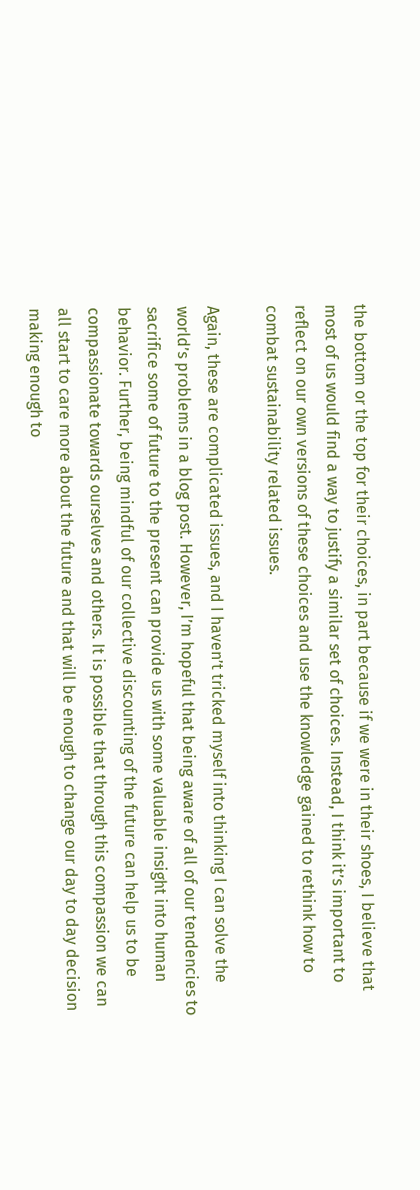the bottom or the top for their choices, in part because if we were in their shoes, I believe that most of us would find a way to justify a similar set of choices. Instead, I think it’s important to reflect on our own versions of these choices and use the knowledge gained to rethink how to combat sustainability related issues.

Again, these are complicated issues, and I haven’t tricked myself into thinking I can solve the world’s problems in a blog post. However, I’m hopeful that being aware of all of our tendencies to sacrifice some of future to the present can provide us with some valuable insight into human behavior. Further, being mindful of our collective discounting of the future can help us to be compassionate towards ourselves and others. It is possible that through this compassion we can all start to care more about the future and that will be enough to change our day to day decision making enough to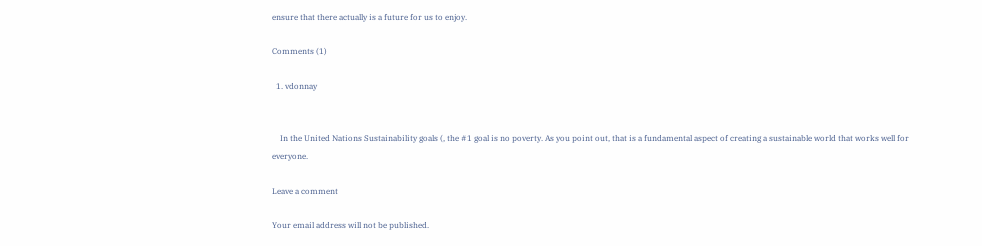ensure that there actually is a future for us to enjoy.

Comments (1)

  1. vdonnay


    In the United Nations Sustainability goals (, the #1 goal is no poverty. As you point out, that is a fundamental aspect of creating a sustainable world that works well for everyone.

Leave a comment

Your email address will not be published.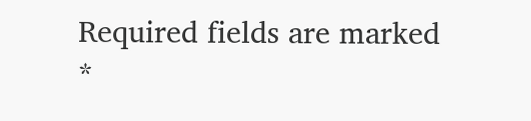Required fields are marked *